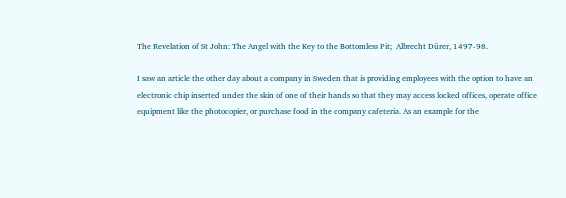The Revelation of St John: The Angel with the Key to the Bottomless Pit;  Albrecht Dürer, 1497-98.

I saw an article the other day about a company in Sweden that is providing employees with the option to have an electronic chip inserted under the skin of one of their hands so that they may access locked offices, operate office equipment like the photocopier, or purchase food in the company cafeteria. As an example for the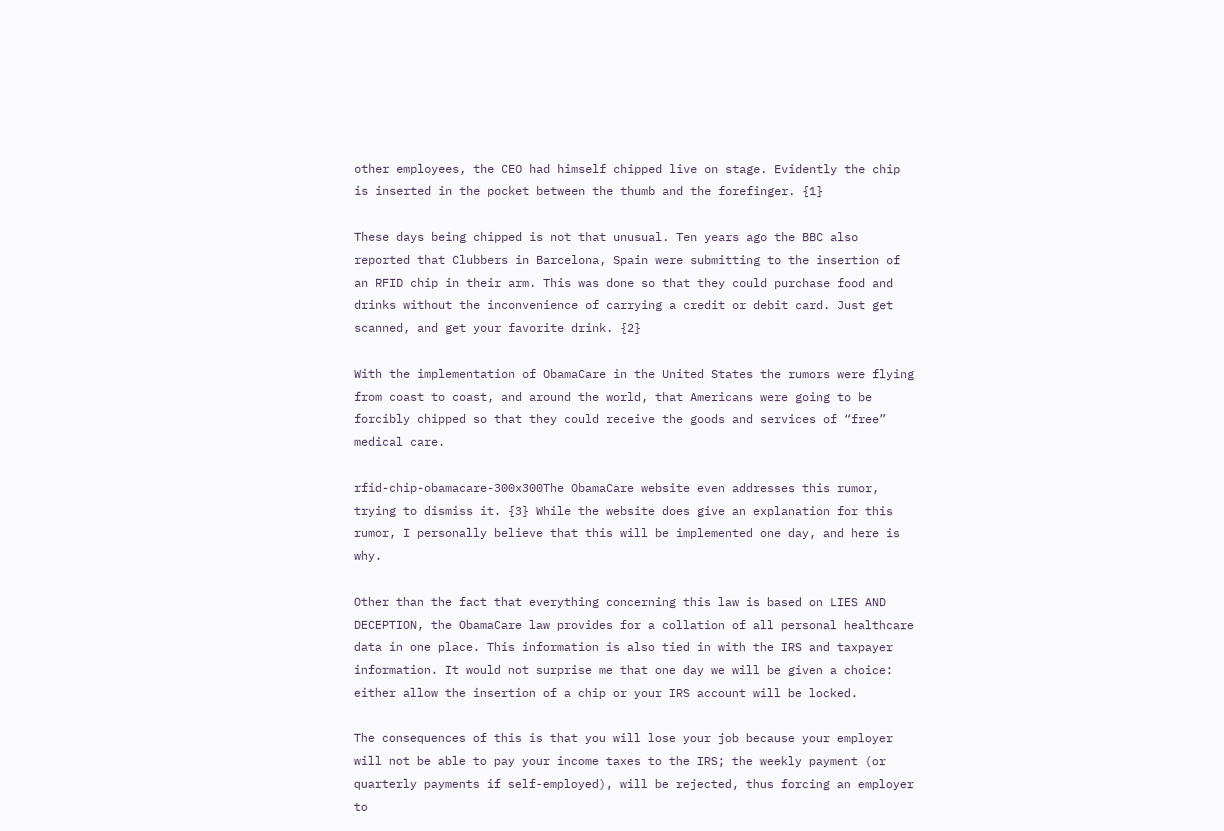other employees, the CEO had himself chipped live on stage. Evidently the chip is inserted in the pocket between the thumb and the forefinger. {1}

These days being chipped is not that unusual. Ten years ago the BBC also reported that Clubbers in Barcelona, Spain were submitting to the insertion of an RFID chip in their arm. This was done so that they could purchase food and drinks without the inconvenience of carrying a credit or debit card. Just get scanned, and get your favorite drink. {2}

With the implementation of ObamaCare in the United States the rumors were flying from coast to coast, and around the world, that Americans were going to be forcibly chipped so that they could receive the goods and services of “free” medical care.

rfid-chip-obamacare-300x300The ObamaCare website even addresses this rumor, trying to dismiss it. {3} While the website does give an explanation for this rumor, I personally believe that this will be implemented one day, and here is why.

Other than the fact that everything concerning this law is based on LIES AND DECEPTION, the ObamaCare law provides for a collation of all personal healthcare data in one place. This information is also tied in with the IRS and taxpayer information. It would not surprise me that one day we will be given a choice: either allow the insertion of a chip or your IRS account will be locked.

The consequences of this is that you will lose your job because your employer will not be able to pay your income taxes to the IRS; the weekly payment (or quarterly payments if self-employed), will be rejected, thus forcing an employer to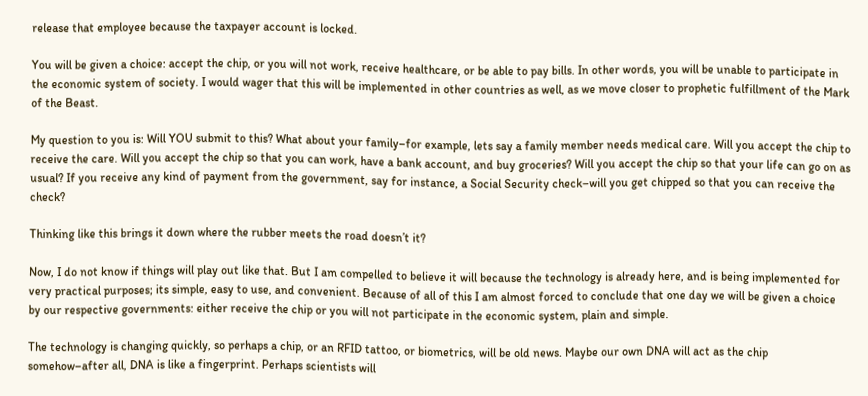release that employee because the taxpayer account is locked.

You will be given a choice: accept the chip, or you will not work, receive healthcare, or be able to pay bills. In other words, you will be unable to participate in the economic system of society. I would wager that this will be implemented in other countries as well, as we move closer to prophetic fulfillment of the Mark of the Beast.

My question to you is: Will YOU submit to this? What about your family–for example, lets say a family member needs medical care. Will you accept the chip to receive the care. Will you accept the chip so that you can work, have a bank account, and buy groceries? Will you accept the chip so that your life can go on as usual? If you receive any kind of payment from the government, say for instance, a Social Security check–will you get chipped so that you can receive the check?

Thinking like this brings it down where the rubber meets the road doesn’t it?

Now, I do not know if things will play out like that. But I am compelled to believe it will because the technology is already here, and is being implemented for very practical purposes; its simple, easy to use, and convenient. Because of all of this I am almost forced to conclude that one day we will be given a choice by our respective governments: either receive the chip or you will not participate in the economic system, plain and simple.

The technology is changing quickly, so perhaps a chip, or an RFID tattoo, or biometrics, will be old news. Maybe our own DNA will act as the chip somehow–after all, DNA is like a fingerprint. Perhaps scientists will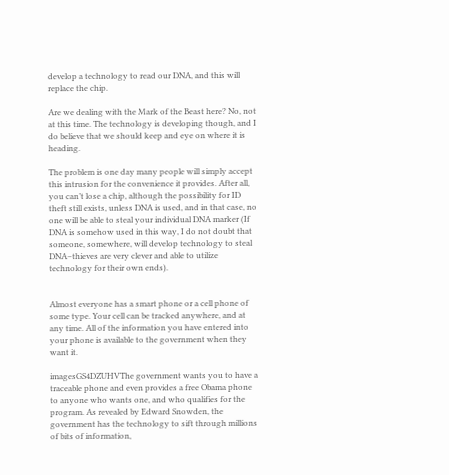develop a technology to read our DNA, and this will replace the chip.

Are we dealing with the Mark of the Beast here? No, not at this time. The technology is developing though, and I do believe that we should keep and eye on where it is heading.

The problem is one day many people will simply accept this intrusion for the convenience it provides. After all, you can’t lose a chip, although the possibility for ID theft still exists, unless DNA is used, and in that case, no one will be able to steal your individual DNA marker (If DNA is somehow used in this way, I do not doubt that someone, somewhere, will develop technology to steal DNA–thieves are very clever and able to utilize technology for their own ends).


Almost everyone has a smart phone or a cell phone of some type. Your cell can be tracked anywhere, and at any time. All of the information you have entered into your phone is available to the government when they want it.

imagesGS4DZUHVThe government wants you to have a traceable phone and even provides a free Obama phone to anyone who wants one, and who qualifies for the program. As revealed by Edward Snowden, the government has the technology to sift through millions of bits of information,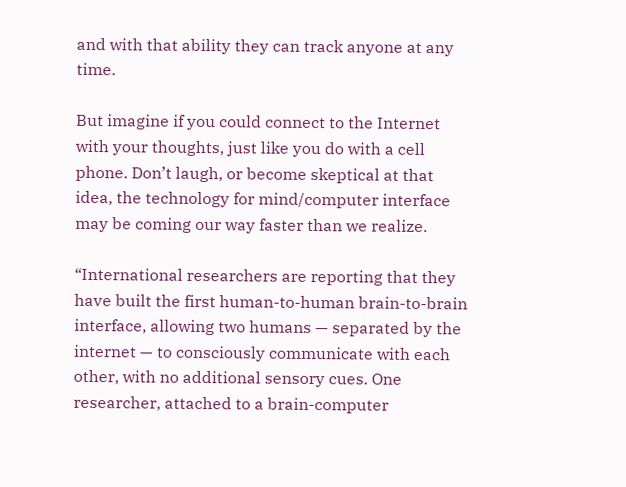and with that ability they can track anyone at any time.

But imagine if you could connect to the Internet with your thoughts, just like you do with a cell phone. Don’t laugh, or become skeptical at that idea, the technology for mind/computer interface may be coming our way faster than we realize.

“International researchers are reporting that they have built the first human-to-human brain-to-brain interface, allowing two humans — separated by the internet — to consciously communicate with each other, with no additional sensory cues. One researcher, attached to a brain-computer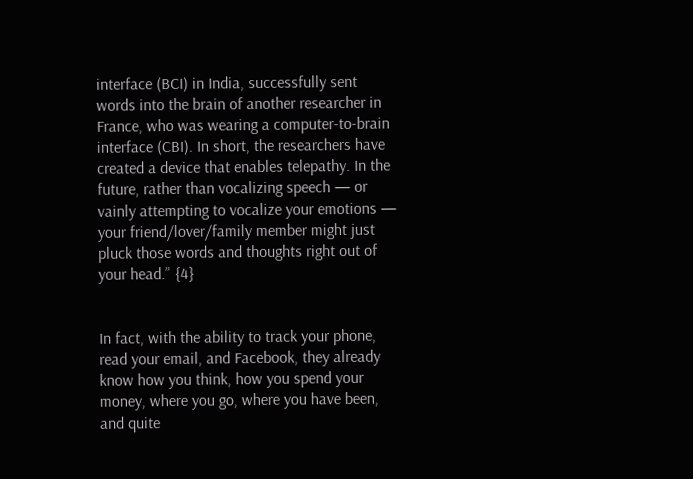interface (BCI) in India, successfully sent words into the brain of another researcher in France, who was wearing a computer-to-brain interface (CBI). In short, the researchers have created a device that enables telepathy. In the future, rather than vocalizing speech — or vainly attempting to vocalize your emotions — your friend/lover/family member might just pluck those words and thoughts right out of your head.” {4}


In fact, with the ability to track your phone, read your email, and Facebook, they already know how you think, how you spend your money, where you go, where you have been, and quite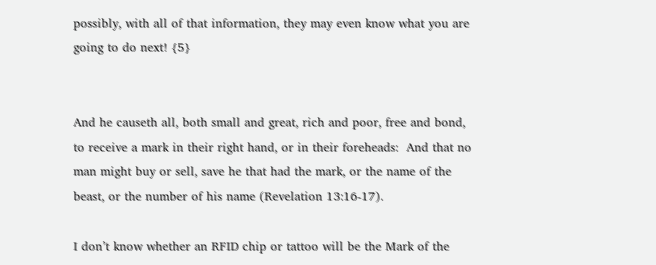possibly, with all of that information, they may even know what you are going to do next! {5}


And he causeth all, both small and great, rich and poor, free and bond, to receive a mark in their right hand, or in their foreheads:  And that no man might buy or sell, save he that had the mark, or the name of the beast, or the number of his name (Revelation 13:16-17).

I don’t know whether an RFID chip or tattoo will be the Mark of the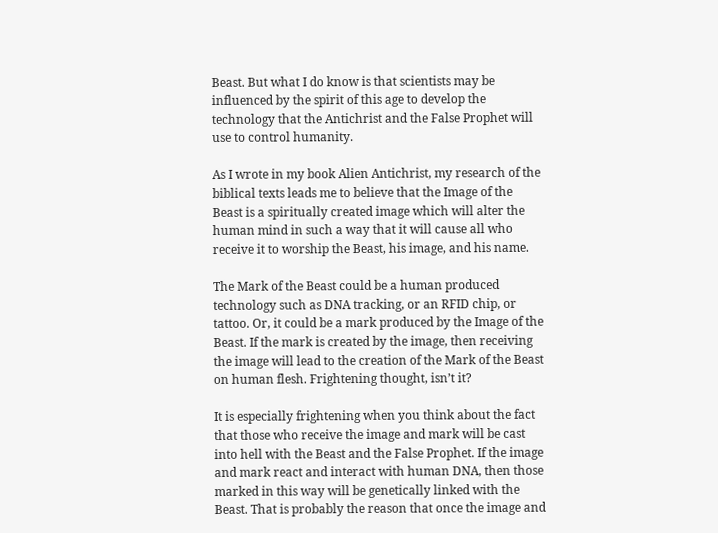Beast. But what I do know is that scientists may be influenced by the spirit of this age to develop the technology that the Antichrist and the False Prophet will use to control humanity.

As I wrote in my book Alien Antichrist, my research of the biblical texts leads me to believe that the Image of the Beast is a spiritually created image which will alter the human mind in such a way that it will cause all who receive it to worship the Beast, his image, and his name.

The Mark of the Beast could be a human produced technology such as DNA tracking, or an RFID chip, or tattoo. Or, it could be a mark produced by the Image of the Beast. If the mark is created by the image, then receiving the image will lead to the creation of the Mark of the Beast on human flesh. Frightening thought, isn’t it?

It is especially frightening when you think about the fact that those who receive the image and mark will be cast into hell with the Beast and the False Prophet. If the image and mark react and interact with human DNA, then those marked in this way will be genetically linked with the Beast. That is probably the reason that once the image and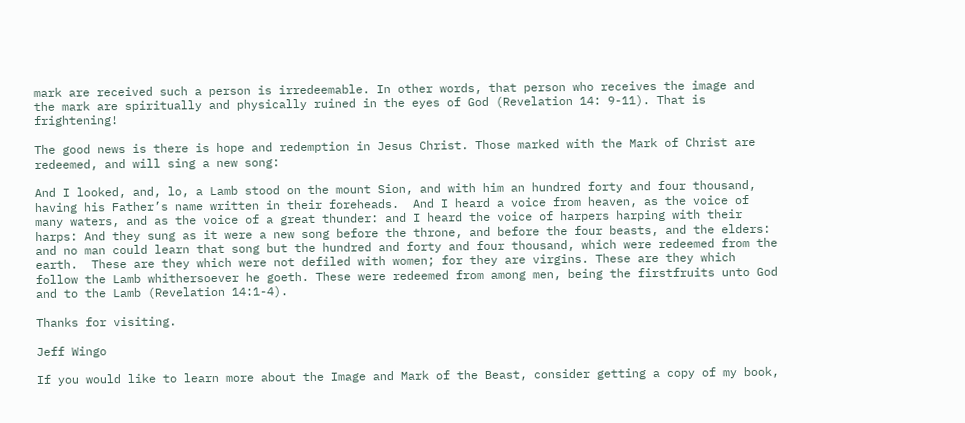mark are received such a person is irredeemable. In other words, that person who receives the image and the mark are spiritually and physically ruined in the eyes of God (Revelation 14: 9-11). That is frightening!

The good news is there is hope and redemption in Jesus Christ. Those marked with the Mark of Christ are redeemed, and will sing a new song:

And I looked, and, lo, a Lamb stood on the mount Sion, and with him an hundred forty and four thousand, having his Father’s name written in their foreheads.  And I heard a voice from heaven, as the voice of many waters, and as the voice of a great thunder: and I heard the voice of harpers harping with their harps: And they sung as it were a new song before the throne, and before the four beasts, and the elders: and no man could learn that song but the hundred and forty and four thousand, which were redeemed from the earth.  These are they which were not defiled with women; for they are virgins. These are they which follow the Lamb whithersoever he goeth. These were redeemed from among men, being the firstfruits unto God and to the Lamb (Revelation 14:1-4).

Thanks for visiting.

Jeff Wingo

If you would like to learn more about the Image and Mark of the Beast, consider getting a copy of my book,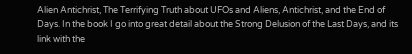Alien Antichrist, The Terrifying Truth about UFOs and Aliens, Antichrist, and the End of Days. In the book I go into great detail about the Strong Delusion of the Last Days, and its link with the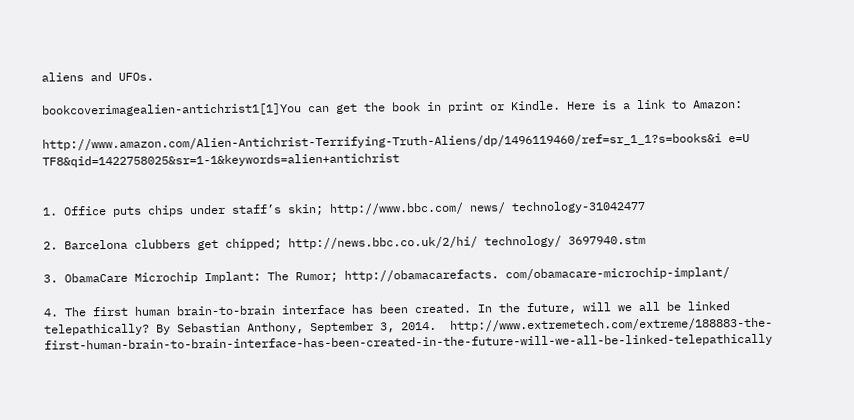aliens and UFOs.

bookcoverimagealien-antichrist1[1]You can get the book in print or Kindle. Here is a link to Amazon:

http://www.amazon.com/Alien-Antichrist-Terrifying-Truth-Aliens/dp/1496119460/ref=sr_1_1?s=books&i e=U TF8&qid=1422758025&sr=1-1&keywords=alien+antichrist


1. Office puts chips under staff’s skin; http://www.bbc.com/ news/ technology-31042477

2. Barcelona clubbers get chipped; http://news.bbc.co.uk/2/hi/ technology/ 3697940.stm

3. ObamaCare Microchip Implant: The Rumor; http://obamacarefacts. com/obamacare-microchip-implant/

4. The first human brain-to-brain interface has been created. In the future, will we all be linked telepathically? By Sebastian Anthony, September 3, 2014.  http://www.extremetech.com/extreme/188883-the-first-human-brain-to-brain-interface-has-been-created-in-the-future-will-we-all-be-linked-telepathically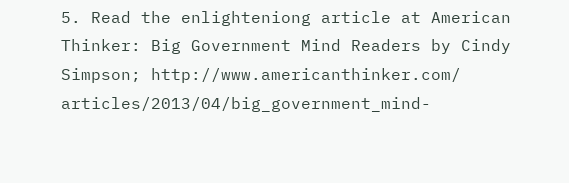5. Read the enlighteniong article at American Thinker: Big Government Mind Readers by Cindy Simpson; http://www.americanthinker.com/ articles/2013/04/big_government_mind-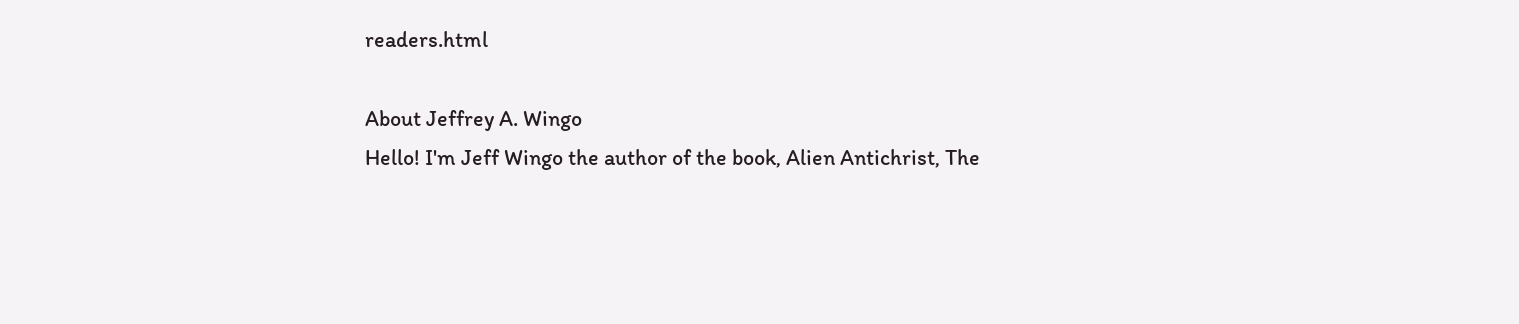readers.html

About Jeffrey A. Wingo
Hello! I'm Jeff Wingo the author of the book, Alien Antichrist, The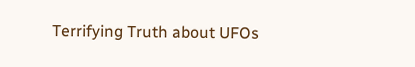Terrifying Truth about UFOs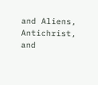and Aliens, Antichrist, and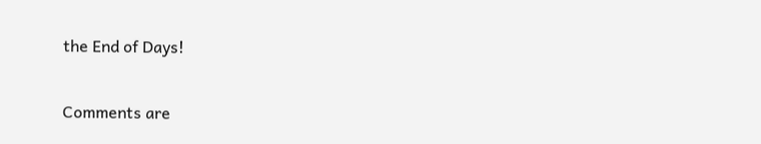the End of Days!

Comments are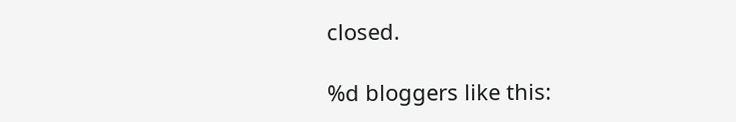closed.

%d bloggers like this: